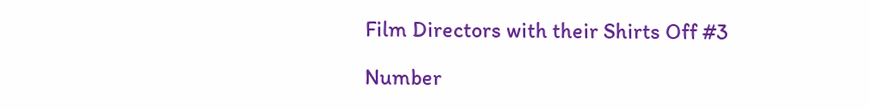Film Directors with their Shirts Off #3

Number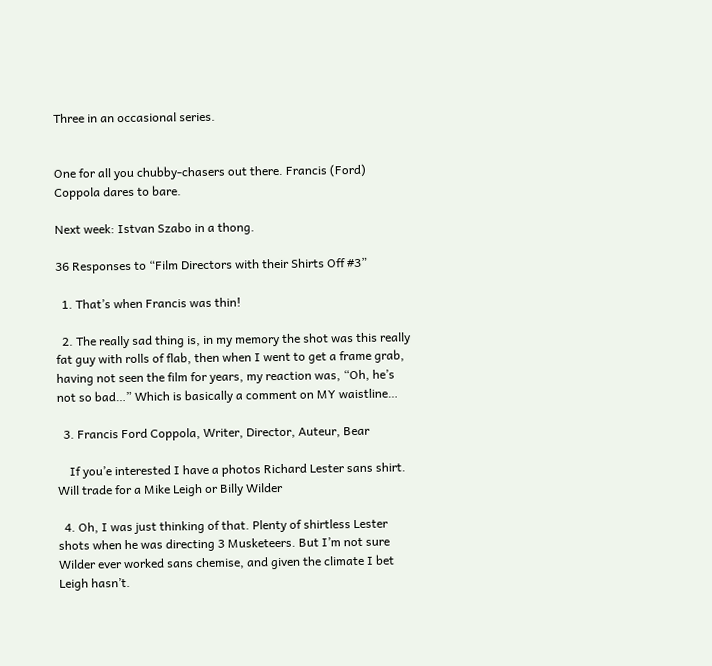Three in an occasional series.


One for all you chubby-chasers out there. Francis (Ford) Coppola dares to bare.

Next week: Istvan Szabo in a thong.

36 Responses to “Film Directors with their Shirts Off #3”

  1. That’s when Francis was thin!

  2. The really sad thing is, in my memory the shot was this really fat guy with rolls of flab, then when I went to get a frame grab, having not seen the film for years, my reaction was, “Oh, he’s not so bad…” Which is basically a comment on MY waistline…

  3. Francis Ford Coppola, Writer, Director, Auteur, Bear

    If you’e interested I have a photos Richard Lester sans shirt. Will trade for a Mike Leigh or Billy Wilder

  4. Oh, I was just thinking of that. Plenty of shirtless Lester shots when he was directing 3 Musketeers. But I’m not sure Wilder ever worked sans chemise, and given the climate I bet Leigh hasn’t.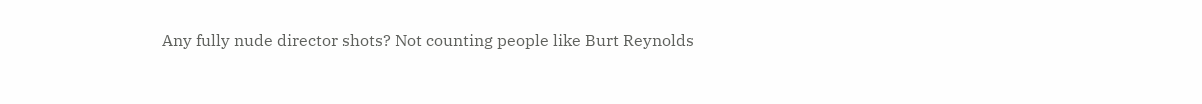Any fully nude director shots? Not counting people like Burt Reynolds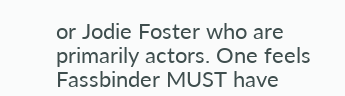or Jodie Foster who are primarily actors. One feels Fassbinder MUST have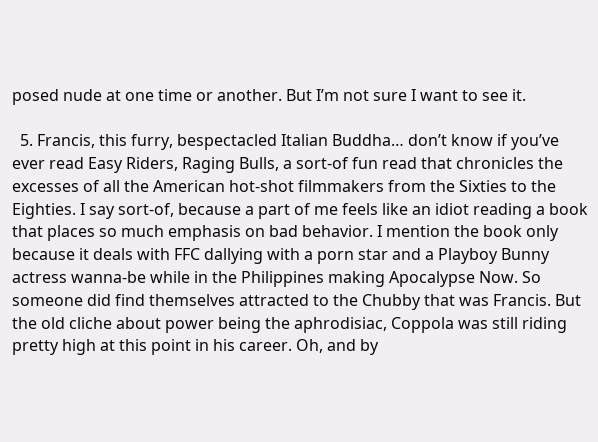posed nude at one time or another. But I’m not sure I want to see it.

  5. Francis, this furry, bespectacled Italian Buddha… don’t know if you’ve ever read Easy Riders, Raging Bulls, a sort-of fun read that chronicles the excesses of all the American hot-shot filmmakers from the Sixties to the Eighties. I say sort-of, because a part of me feels like an idiot reading a book that places so much emphasis on bad behavior. I mention the book only because it deals with FFC dallying with a porn star and a Playboy Bunny actress wanna-be while in the Philippines making Apocalypse Now. So someone did find themselves attracted to the Chubby that was Francis. But the old cliche about power being the aphrodisiac, Coppola was still riding pretty high at this point in his career. Oh, and by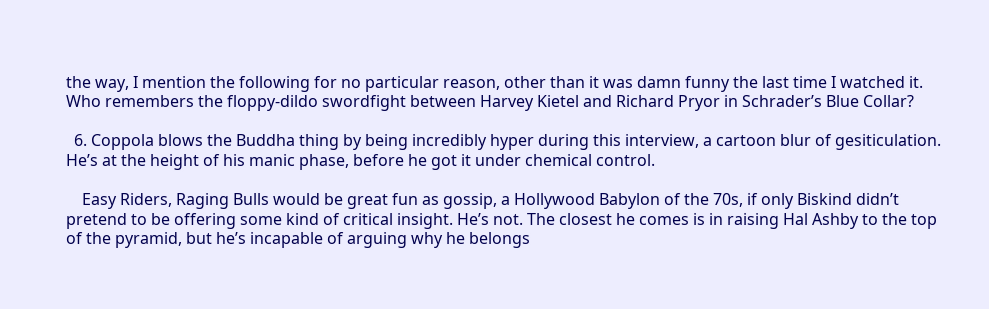the way, I mention the following for no particular reason, other than it was damn funny the last time I watched it. Who remembers the floppy-dildo swordfight between Harvey Kietel and Richard Pryor in Schrader’s Blue Collar?

  6. Coppola blows the Buddha thing by being incredibly hyper during this interview, a cartoon blur of gesiticulation. He’s at the height of his manic phase, before he got it under chemical control.

    Easy Riders, Raging Bulls would be great fun as gossip, a Hollywood Babylon of the 70s, if only Biskind didn’t pretend to be offering some kind of critical insight. He’s not. The closest he comes is in raising Hal Ashby to the top of the pyramid, but he’s incapable of arguing why he belongs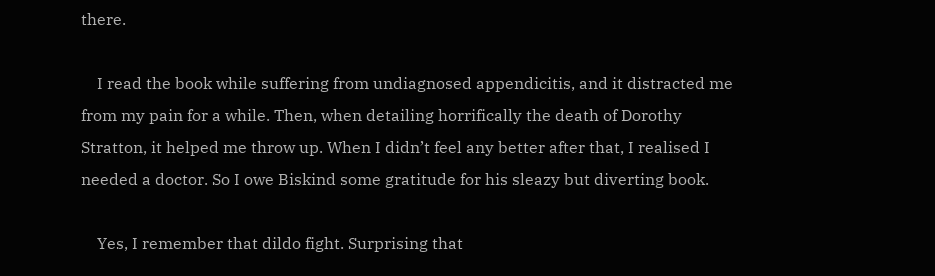there.

    I read the book while suffering from undiagnosed appendicitis, and it distracted me from my pain for a while. Then, when detailing horrifically the death of Dorothy Stratton, it helped me throw up. When I didn’t feel any better after that, I realised I needed a doctor. So I owe Biskind some gratitude for his sleazy but diverting book.

    Yes, I remember that dildo fight. Surprising that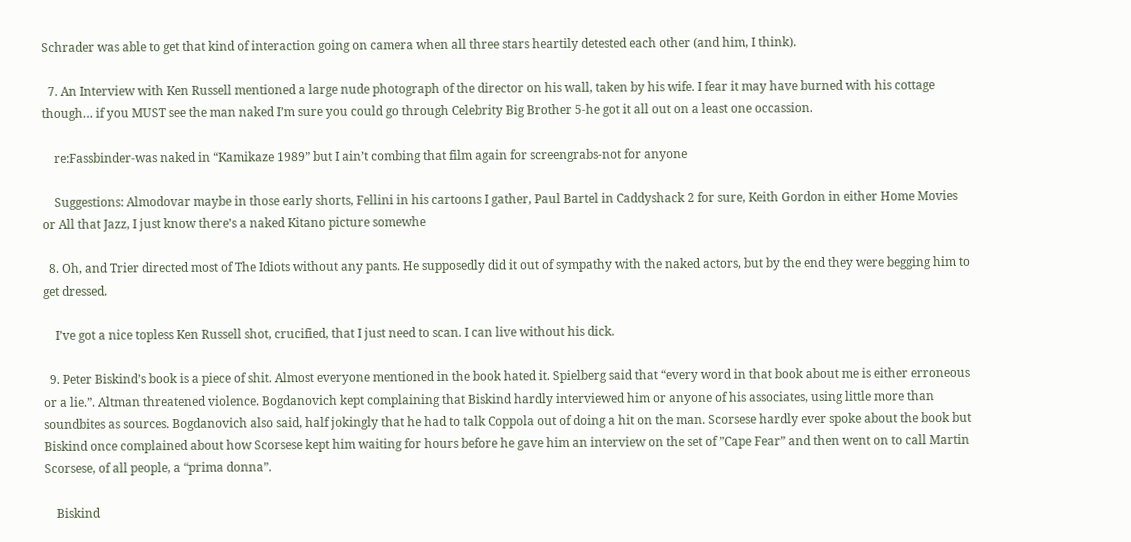Schrader was able to get that kind of interaction going on camera when all three stars heartily detested each other (and him, I think).

  7. An Interview with Ken Russell mentioned a large nude photograph of the director on his wall, taken by his wife. I fear it may have burned with his cottage though… if you MUST see the man naked I’m sure you could go through Celebrity Big Brother 5-he got it all out on a least one occassion.

    re:Fassbinder-was naked in “Kamikaze 1989” but I ain’t combing that film again for screengrabs-not for anyone

    Suggestions: Almodovar maybe in those early shorts, Fellini in his cartoons I gather, Paul Bartel in Caddyshack 2 for sure, Keith Gordon in either Home Movies or All that Jazz, I just know there’s a naked Kitano picture somewhe

  8. Oh, and Trier directed most of The Idiots without any pants. He supposedly did it out of sympathy with the naked actors, but by the end they were begging him to get dressed.

    I’ve got a nice topless Ken Russell shot, crucified, that I just need to scan. I can live without his dick.

  9. Peter Biskind’s book is a piece of shit. Almost everyone mentioned in the book hated it. Spielberg said that “every word in that book about me is either erroneous or a lie.”. Altman threatened violence. Bogdanovich kept complaining that Biskind hardly interviewed him or anyone of his associates, using little more than soundbites as sources. Bogdanovich also said, half jokingly that he had to talk Coppola out of doing a hit on the man. Scorsese hardly ever spoke about the book but Biskind once complained about how Scorsese kept him waiting for hours before he gave him an interview on the set of ”Cape Fear” and then went on to call Martin Scorsese, of all people, a “prima donna”.

    Biskind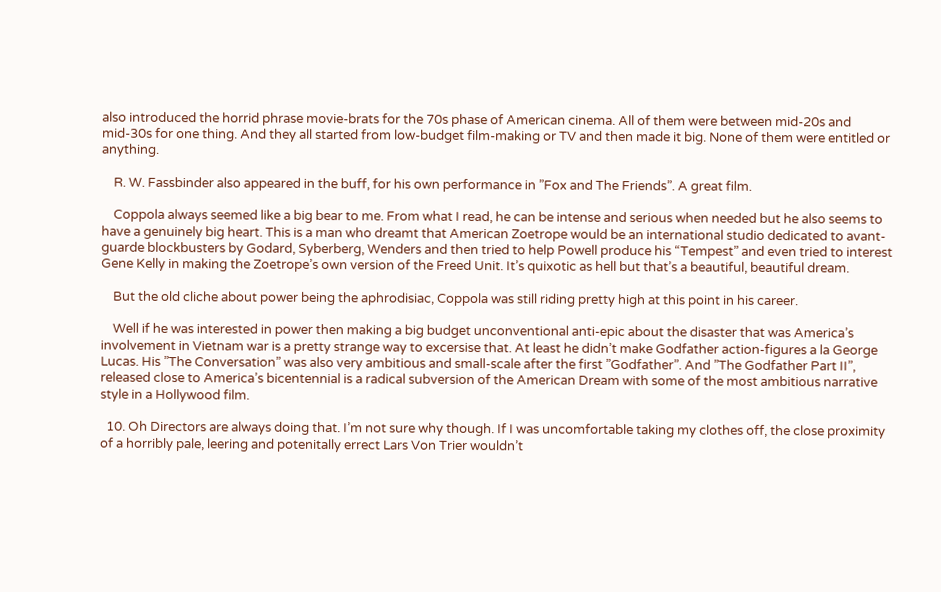also introduced the horrid phrase movie-brats for the 70s phase of American cinema. All of them were between mid-20s and mid-30s for one thing. And they all started from low-budget film-making or TV and then made it big. None of them were entitled or anything.

    R. W. Fassbinder also appeared in the buff, for his own performance in ”Fox and The Friends”. A great film.

    Coppola always seemed like a big bear to me. From what I read, he can be intense and serious when needed but he also seems to have a genuinely big heart. This is a man who dreamt that American Zoetrope would be an international studio dedicated to avant-guarde blockbusters by Godard, Syberberg, Wenders and then tried to help Powell produce his “Tempest” and even tried to interest Gene Kelly in making the Zoetrope’s own version of the Freed Unit. It’s quixotic as hell but that’s a beautiful, beautiful dream.

    But the old cliche about power being the aphrodisiac, Coppola was still riding pretty high at this point in his career.

    Well if he was interested in power then making a big budget unconventional anti-epic about the disaster that was America’s involvement in Vietnam war is a pretty strange way to excersise that. At least he didn’t make Godfather action-figures a la George Lucas. His ”The Conversation” was also very ambitious and small-scale after the first ”Godfather”. And ”The Godfather Part II”, released close to America’s bicentennial is a radical subversion of the American Dream with some of the most ambitious narrative style in a Hollywood film.

  10. Oh Directors are always doing that. I’m not sure why though. If I was uncomfortable taking my clothes off, the close proximity of a horribly pale, leering and potenitally errect Lars Von Trier wouldn’t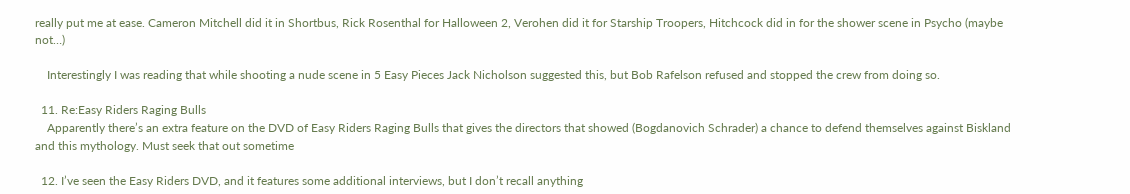really put me at ease. Cameron Mitchell did it in Shortbus, Rick Rosenthal for Halloween 2, Verohen did it for Starship Troopers, Hitchcock did in for the shower scene in Psycho (maybe not…)

    Interestingly I was reading that while shooting a nude scene in 5 Easy Pieces Jack Nicholson suggested this, but Bob Rafelson refused and stopped the crew from doing so.

  11. Re:Easy Riders Raging Bulls
    Apparently there’s an extra feature on the DVD of Easy Riders Raging Bulls that gives the directors that showed (Bogdanovich Schrader) a chance to defend themselves against Biskland and this mythology. Must seek that out sometime

  12. I’ve seen the Easy Riders DVD, and it features some additional interviews, but I don’t recall anything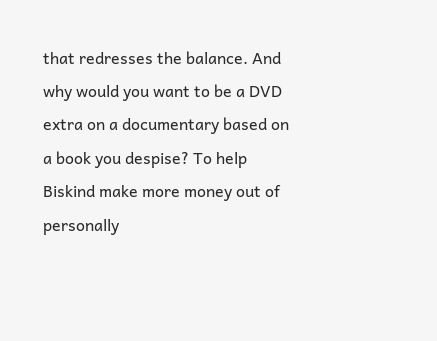that redresses the balance. And why would you want to be a DVD extra on a documentary based on a book you despise? To help Biskind make more money out of personally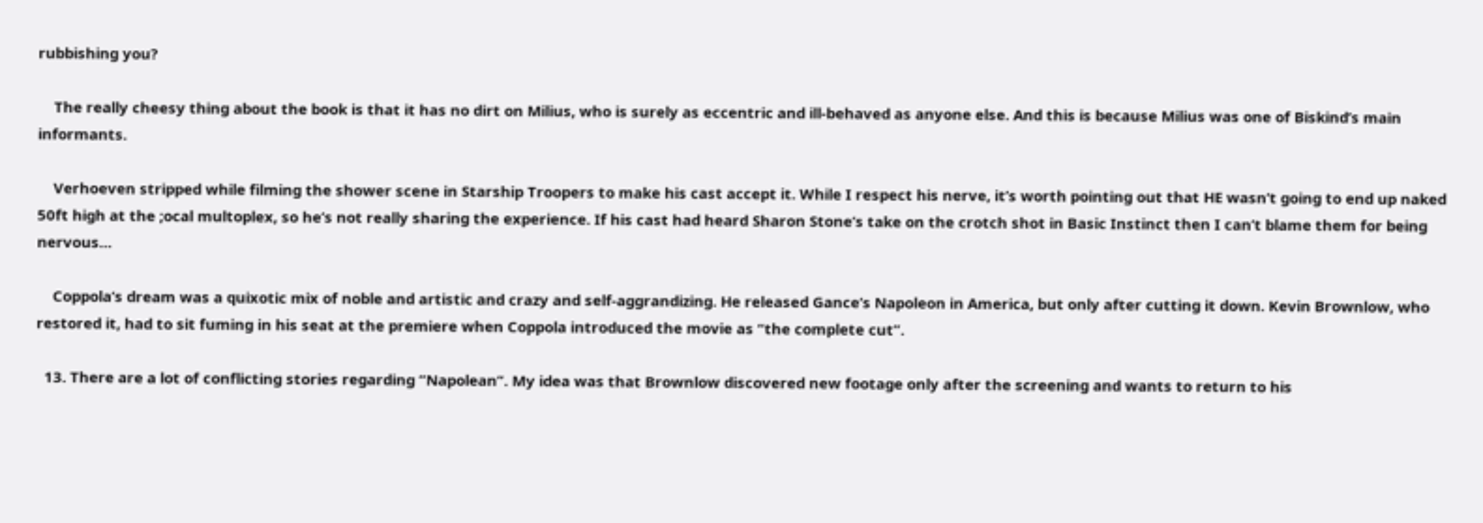rubbishing you?

    The really cheesy thing about the book is that it has no dirt on Milius, who is surely as eccentric and ill-behaved as anyone else. And this is because Milius was one of Biskind’s main informants.

    Verhoeven stripped while filming the shower scene in Starship Troopers to make his cast accept it. While I respect his nerve, it’s worth pointing out that HE wasn’t going to end up naked 50ft high at the ;ocal multoplex, so he’s not really sharing the experience. If his cast had heard Sharon Stone’s take on the crotch shot in Basic Instinct then I can’t blame them for being nervous…

    Coppola’s dream was a quixotic mix of noble and artistic and crazy and self-aggrandizing. He released Gance’s Napoleon in America, but only after cutting it down. Kevin Brownlow, who restored it, had to sit fuming in his seat at the premiere when Coppola introduced the movie as “the complete cut”.

  13. There are a lot of conflicting stories regarding ”Napolean”. My idea was that Brownlow discovered new footage only after the screening and wants to return to his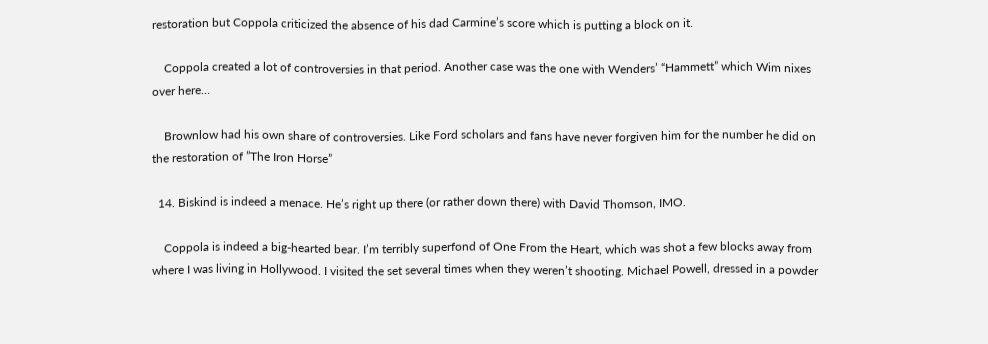restoration but Coppola criticized the absence of his dad Carmine’s score which is putting a block on it.

    Coppola created a lot of controversies in that period. Another case was the one with Wenders’ “Hammett” which Wim nixes over here…

    Brownlow had his own share of controversies. Like Ford scholars and fans have never forgiven him for the number he did on the restoration of ”The Iron Horse”

  14. Biskind is indeed a menace. He’s right up there (or rather down there) with David Thomson, IMO.

    Coppola is indeed a big-hearted bear. I’m terribly superfond of One From the Heart, which was shot a few blocks away from where I was living in Hollywood. I visited the set several times when they weren’t shooting. Michael Powell, dressed in a powder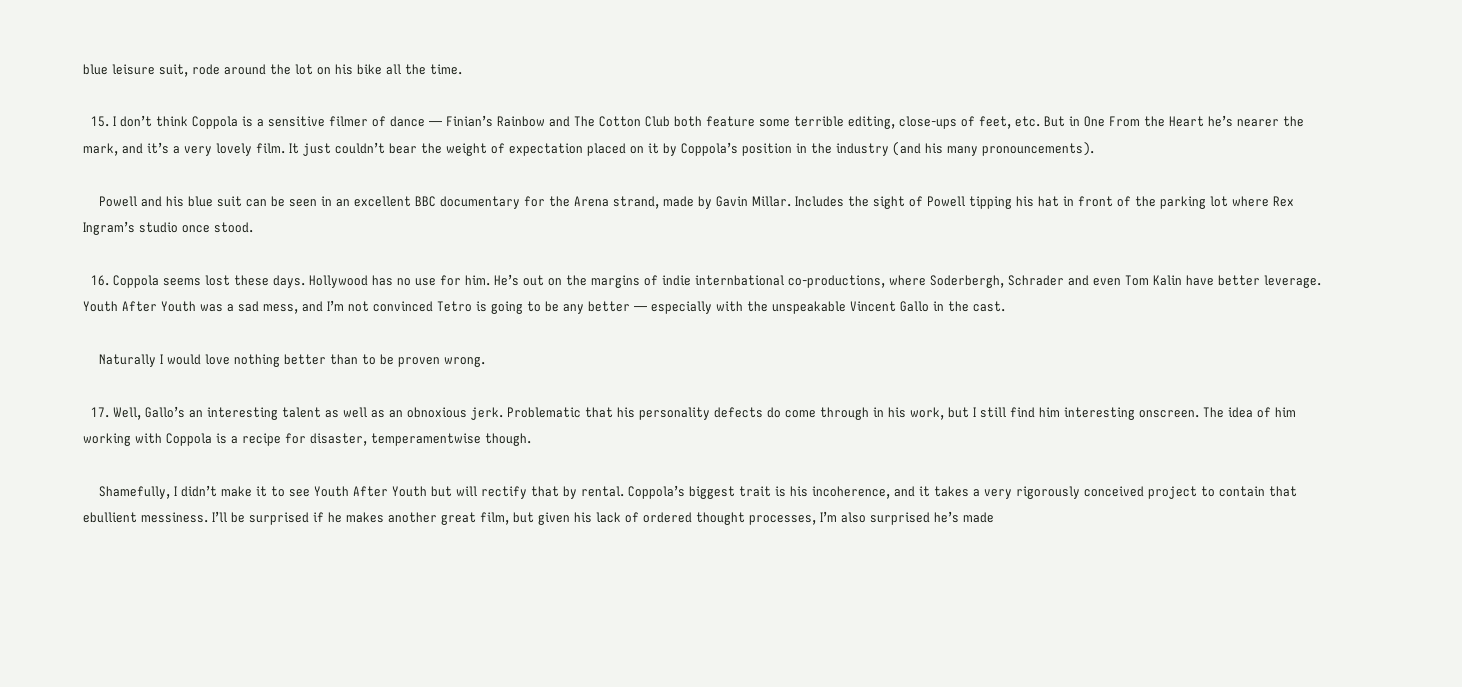blue leisure suit, rode around the lot on his bike all the time.

  15. I don’t think Coppola is a sensitive filmer of dance — Finian’s Rainbow and The Cotton Club both feature some terrible editing, close-ups of feet, etc. But in One From the Heart he’s nearer the mark, and it’s a very lovely film. It just couldn’t bear the weight of expectation placed on it by Coppola’s position in the industry (and his many pronouncements).

    Powell and his blue suit can be seen in an excellent BBC documentary for the Arena strand, made by Gavin Millar. Includes the sight of Powell tipping his hat in front of the parking lot where Rex Ingram’s studio once stood.

  16. Coppola seems lost these days. Hollywood has no use for him. He’s out on the margins of indie internbational co-productions, where Soderbergh, Schrader and even Tom Kalin have better leverage. Youth After Youth was a sad mess, and I’m not convinced Tetro is going to be any better — especially with the unspeakable Vincent Gallo in the cast.

    Naturally I would love nothing better than to be proven wrong.

  17. Well, Gallo’s an interesting talent as well as an obnoxious jerk. Problematic that his personality defects do come through in his work, but I still find him interesting onscreen. The idea of him working with Coppola is a recipe for disaster, temperamentwise though.

    Shamefully, I didn’t make it to see Youth After Youth but will rectify that by rental. Coppola’s biggest trait is his incoherence, and it takes a very rigorously conceived project to contain that ebullient messiness. I’ll be surprised if he makes another great film, but given his lack of ordered thought processes, I’m also surprised he’s made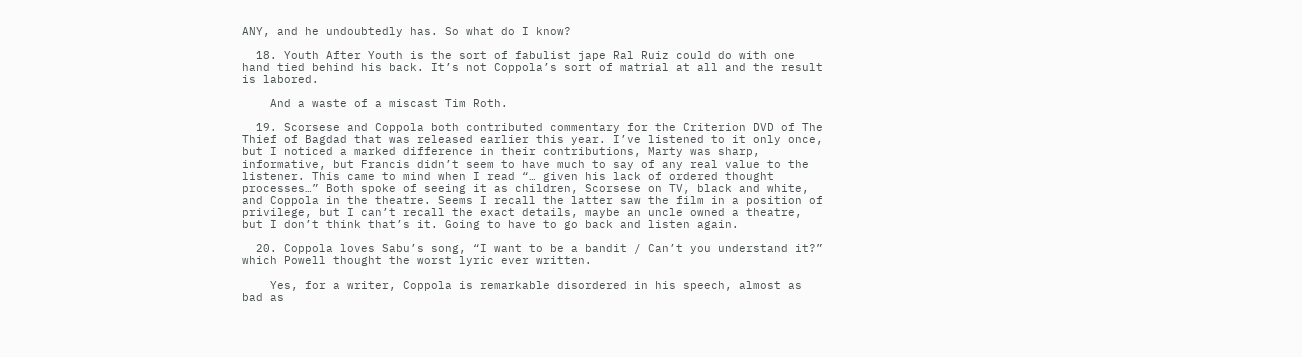ANY, and he undoubtedly has. So what do I know?

  18. Youth After Youth is the sort of fabulist jape Ral Ruiz could do with one hand tied behind his back. It’s not Coppola’s sort of matrial at all and the result is labored.

    And a waste of a miscast Tim Roth.

  19. Scorsese and Coppola both contributed commentary for the Criterion DVD of The Thief of Bagdad that was released earlier this year. I’ve listened to it only once, but I noticed a marked difference in their contributions, Marty was sharp, informative, but Francis didn’t seem to have much to say of any real value to the listener. This came to mind when I read “… given his lack of ordered thought processes…” Both spoke of seeing it as children, Scorsese on TV, black and white, and Coppola in the theatre. Seems I recall the latter saw the film in a position of privilege, but I can’t recall the exact details, maybe an uncle owned a theatre, but I don’t think that’s it. Going to have to go back and listen again.

  20. Coppola loves Sabu’s song, “I want to be a bandit / Can’t you understand it?” which Powell thought the worst lyric ever written.

    Yes, for a writer, Coppola is remarkable disordered in his speech, almost as bad as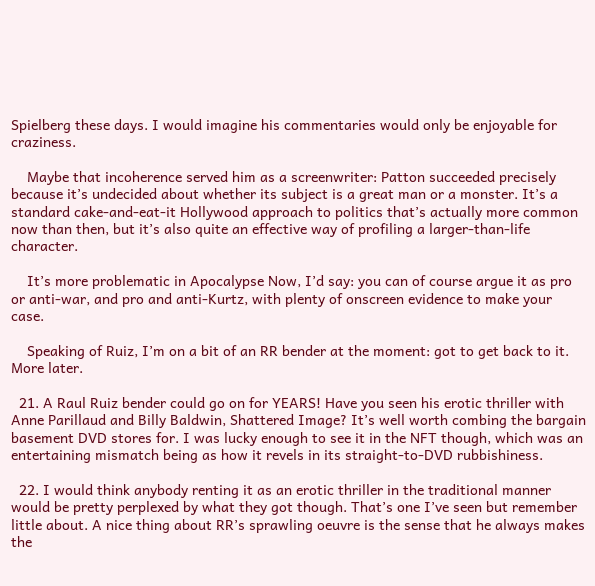Spielberg these days. I would imagine his commentaries would only be enjoyable for craziness.

    Maybe that incoherence served him as a screenwriter: Patton succeeded precisely because it’s undecided about whether its subject is a great man or a monster. It’s a standard cake-and-eat-it Hollywood approach to politics that’s actually more common now than then, but it’s also quite an effective way of profiling a larger-than-life character.

    It’s more problematic in Apocalypse Now, I’d say: you can of course argue it as pro or anti-war, and pro and anti-Kurtz, with plenty of onscreen evidence to make your case.

    Speaking of Ruiz, I’m on a bit of an RR bender at the moment: got to get back to it. More later.

  21. A Raul Ruiz bender could go on for YEARS! Have you seen his erotic thriller with Anne Parillaud and Billy Baldwin, Shattered Image? It’s well worth combing the bargain basement DVD stores for. I was lucky enough to see it in the NFT though, which was an entertaining mismatch being as how it revels in its straight-to-DVD rubbishiness.

  22. I would think anybody renting it as an erotic thriller in the traditional manner would be pretty perplexed by what they got though. That’s one I’ve seen but remember little about. A nice thing about RR’s sprawling oeuvre is the sense that he always makes the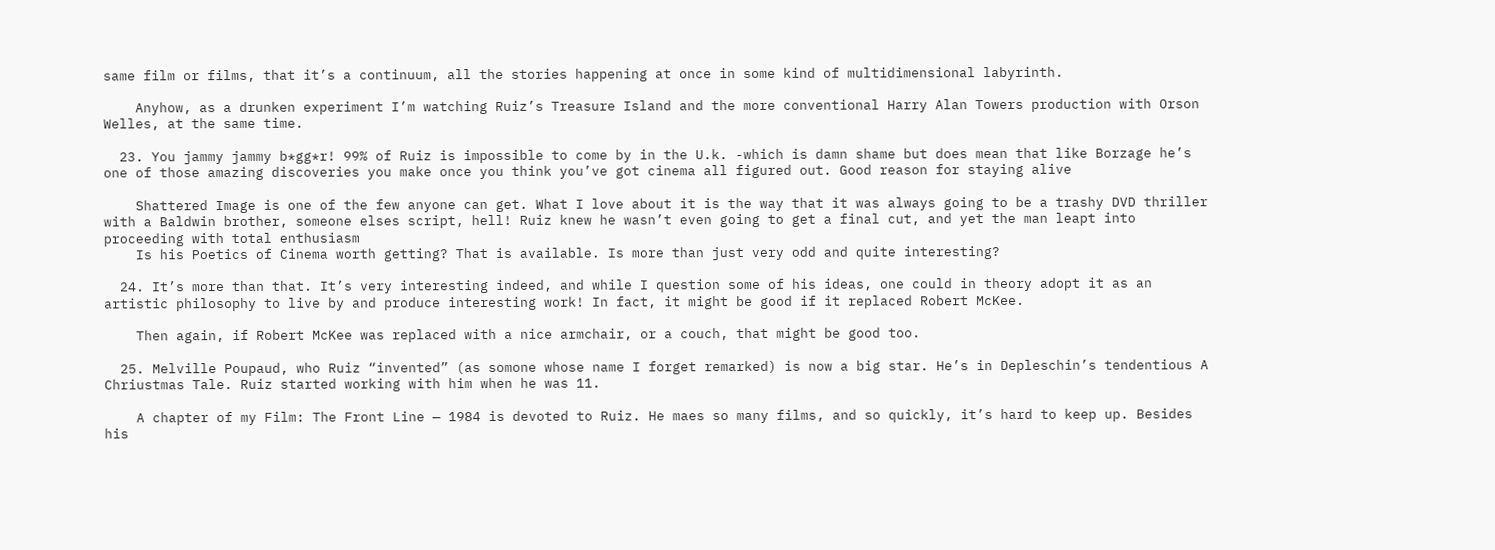same film or films, that it’s a continuum, all the stories happening at once in some kind of multidimensional labyrinth.

    Anyhow, as a drunken experiment I’m watching Ruiz’s Treasure Island and the more conventional Harry Alan Towers production with Orson Welles, at the same time.

  23. You jammy jammy b*gg*r! 99% of Ruiz is impossible to come by in the U.k. -which is damn shame but does mean that like Borzage he’s one of those amazing discoveries you make once you think you’ve got cinema all figured out. Good reason for staying alive

    Shattered Image is one of the few anyone can get. What I love about it is the way that it was always going to be a trashy DVD thriller with a Baldwin brother, someone elses script, hell! Ruiz knew he wasn’t even going to get a final cut, and yet the man leapt into proceeding with total enthusiasm
    Is his Poetics of Cinema worth getting? That is available. Is more than just very odd and quite interesting?

  24. It’s more than that. It’s very interesting indeed, and while I question some of his ideas, one could in theory adopt it as an artistic philosophy to live by and produce interesting work! In fact, it might be good if it replaced Robert McKee.

    Then again, if Robert McKee was replaced with a nice armchair, or a couch, that might be good too.

  25. Melville Poupaud, who Ruiz “invented” (as somone whose name I forget remarked) is now a big star. He’s in Depleschin’s tendentious A Chriustmas Tale. Ruiz started working with him when he was 11.

    A chapter of my Film: The Front Line — 1984 is devoted to Ruiz. He maes so many films, and so quickly, it’s hard to keep up. Besides his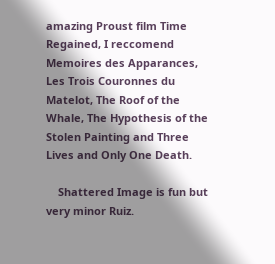amazing Proust film Time Regained, I reccomend Memoires des Apparances, Les Trois Couronnes du Matelot, The Roof of the Whale, The Hypothesis of the Stolen Painting and Three Lives and Only One Death.

    Shattered Image is fun but very minor Ruiz.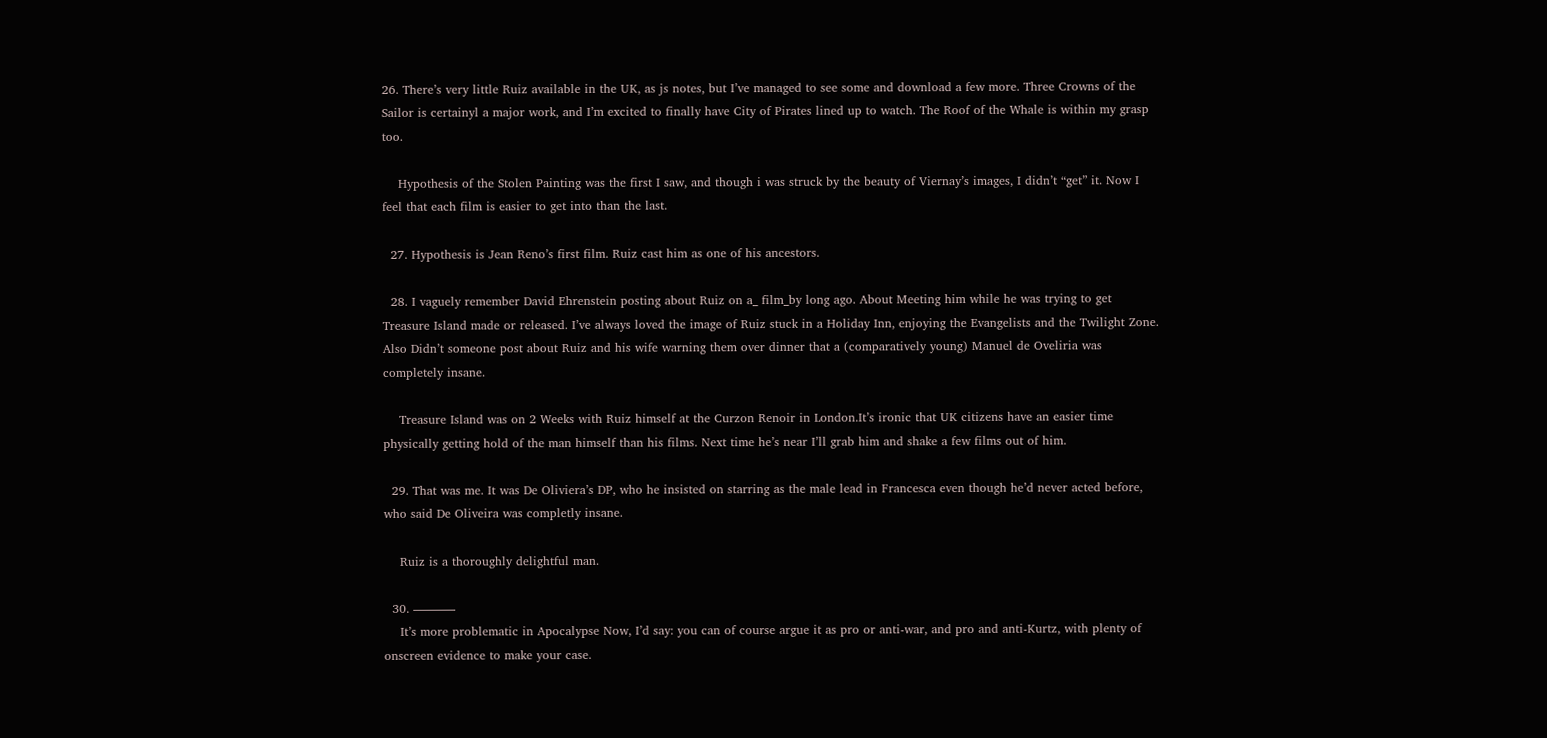26. There’s very little Ruiz available in the UK, as js notes, but I’ve managed to see some and download a few more. Three Crowns of the Sailor is certainyl a major work, and I’m excited to finally have City of Pirates lined up to watch. The Roof of the Whale is within my grasp too.

    Hypothesis of the Stolen Painting was the first I saw, and though i was struck by the beauty of Viernay’s images, I didn’t “get” it. Now I feel that each film is easier to get into than the last.

  27. Hypothesis is Jean Reno’s first film. Ruiz cast him as one of his ancestors.

  28. I vaguely remember David Ehrenstein posting about Ruiz on a_ film_by long ago. About Meeting him while he was trying to get Treasure Island made or released. I’ve always loved the image of Ruiz stuck in a Holiday Inn, enjoying the Evangelists and the Twilight Zone. Also Didn’t someone post about Ruiz and his wife warning them over dinner that a (comparatively young) Manuel de Oveliria was completely insane.

    Treasure Island was on 2 Weeks with Ruiz himself at the Curzon Renoir in London.It’s ironic that UK citizens have an easier time physically getting hold of the man himself than his films. Next time he’s near I’ll grab him and shake a few films out of him.

  29. That was me. It was De Oliviera’s DP, who he insisted on starring as the male lead in Francesca even though he’d never acted before, who said De Oliveira was completly insane.

    Ruiz is a thoroughly delightful man.

  30. ———–
    It’s more problematic in Apocalypse Now, I’d say: you can of course argue it as pro or anti-war, and pro and anti-Kurtz, with plenty of onscreen evidence to make your case.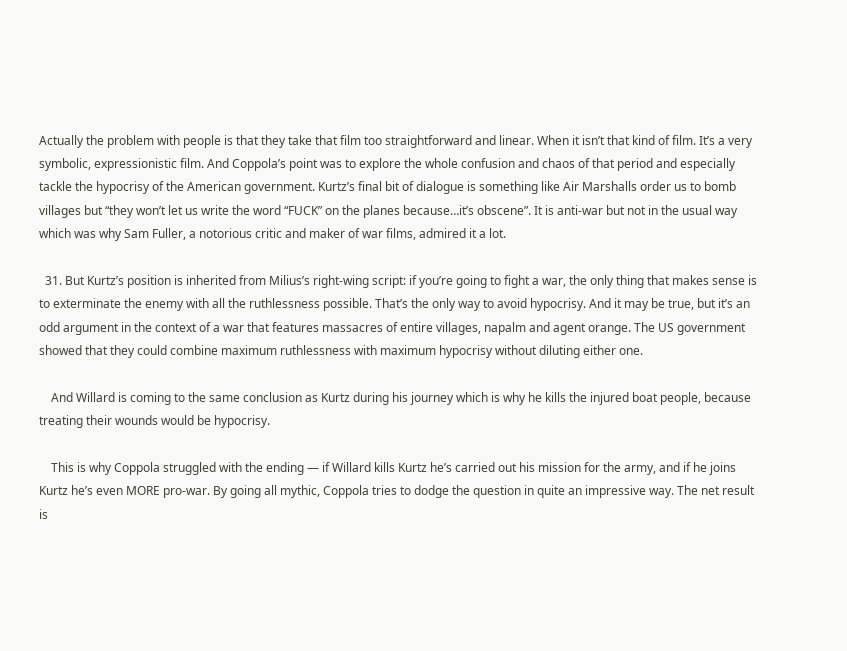Actually the problem with people is that they take that film too straightforward and linear. When it isn’t that kind of film. It’s a very symbolic, expressionistic film. And Coppola’s point was to explore the whole confusion and chaos of that period and especially tackle the hypocrisy of the American government. Kurtz’s final bit of dialogue is something like Air Marshalls order us to bomb villages but “they won’t let us write the word “FUCK” on the planes because…it’s obscene”. It is anti-war but not in the usual way which was why Sam Fuller, a notorious critic and maker of war films, admired it a lot.

  31. But Kurtz’s position is inherited from Milius’s right-wing script: if you’re going to fight a war, the only thing that makes sense is to exterminate the enemy with all the ruthlessness possible. That’s the only way to avoid hypocrisy. And it may be true, but it’s an odd argument in the context of a war that features massacres of entire villages, napalm and agent orange. The US government showed that they could combine maximum ruthlessness with maximum hypocrisy without diluting either one.

    And Willard is coming to the same conclusion as Kurtz during his journey which is why he kills the injured boat people, because treating their wounds would be hypocrisy.

    This is why Coppola struggled with the ending — if Willard kills Kurtz he’s carried out his mission for the army, and if he joins Kurtz he’s even MORE pro-war. By going all mythic, Coppola tries to dodge the question in quite an impressive way. The net result is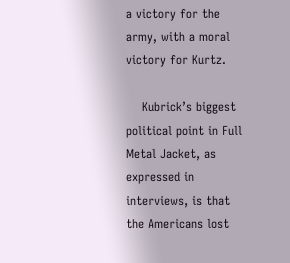a victory for the army, with a moral victory for Kurtz.

    Kubrick’s biggest political point in Full Metal Jacket, as expressed in interviews, is that the Americans lost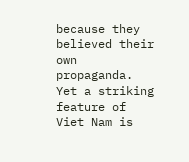because they believed their own propaganda. Yet a striking feature of Viet Nam is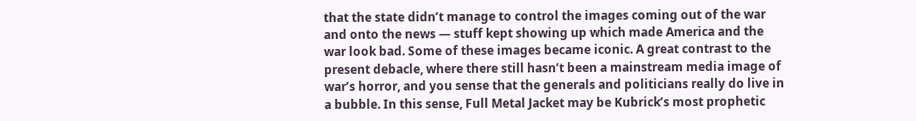that the state didn’t manage to control the images coming out of the war and onto the news — stuff kept showing up which made America and the war look bad. Some of these images became iconic. A great contrast to the present debacle, where there still hasn’t been a mainstream media image of war’s horror, and you sense that the generals and politicians really do live in a bubble. In this sense, Full Metal Jacket may be Kubrick’s most prophetic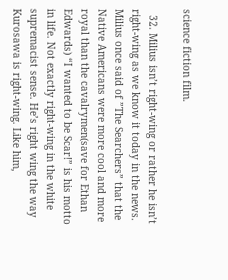science fiction film.

  32. Milius isn’t right-wing or rather he isn’t right-wing as we know it today in the news. Milius once said of ”The Searchers” that the Native Americans were more cool and more royal than the cavalrymen(save for Ethan Edwards) “I wanted to be Scar!” is his motto in life. Not exactly right-wing in the white supremacist sense. He’s right wing the way Kurosawa is right-wing. Like him,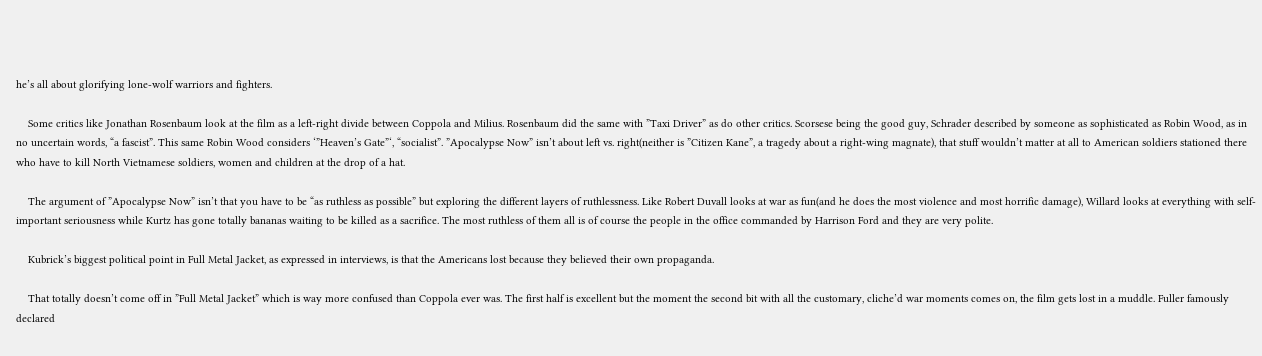he’s all about glorifying lone-wolf warriors and fighters.

    Some critics like Jonathan Rosenbaum look at the film as a left-right divide between Coppola and Milius. Rosenbaum did the same with ”Taxi Driver” as do other critics. Scorsese being the good guy, Schrader described by someone as sophisticated as Robin Wood, as in no uncertain words, “a fascist”. This same Robin Wood considers ‘”Heaven’s Gate”‘, “socialist”. ”Apocalypse Now” isn’t about left vs. right(neither is ”Citizen Kane”, a tragedy about a right-wing magnate), that stuff wouldn’t matter at all to American soldiers stationed there who have to kill North Vietnamese soldiers, women and children at the drop of a hat.

    The argument of ”Apocalypse Now” isn’t that you have to be “as ruthless as possible” but exploring the different layers of ruthlessness. Like Robert Duvall looks at war as fun(and he does the most violence and most horrific damage), Willard looks at everything with self-important seriousness while Kurtz has gone totally bananas waiting to be killed as a sacrifice. The most ruthless of them all is of course the people in the office commanded by Harrison Ford and they are very polite.

    Kubrick’s biggest political point in Full Metal Jacket, as expressed in interviews, is that the Americans lost because they believed their own propaganda.

    That totally doesn’t come off in ”Full Metal Jacket” which is way more confused than Coppola ever was. The first half is excellent but the moment the second bit with all the customary, cliche’d war moments comes on, the film gets lost in a muddle. Fuller famously declared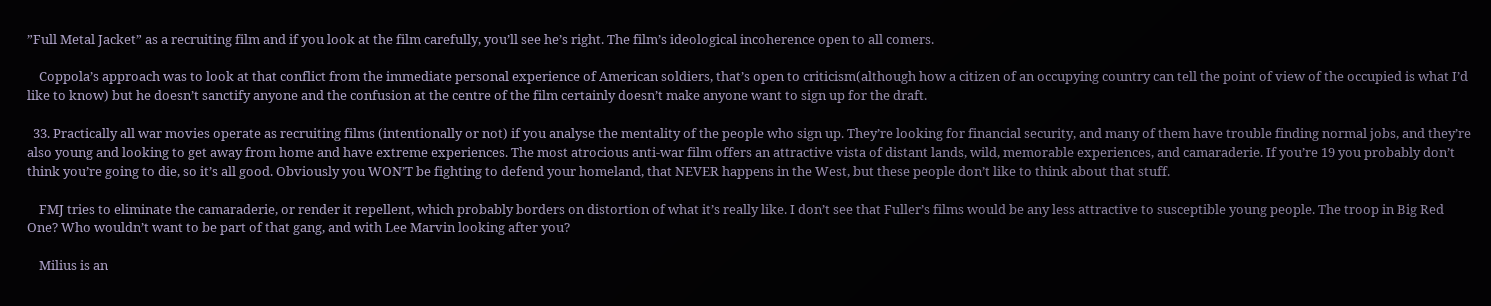”Full Metal Jacket” as a recruiting film and if you look at the film carefully, you’ll see he’s right. The film’s ideological incoherence open to all comers.

    Coppola’s approach was to look at that conflict from the immediate personal experience of American soldiers, that’s open to criticism(although how a citizen of an occupying country can tell the point of view of the occupied is what I’d like to know) but he doesn’t sanctify anyone and the confusion at the centre of the film certainly doesn’t make anyone want to sign up for the draft.

  33. Practically all war movies operate as recruiting films (intentionally or not) if you analyse the mentality of the people who sign up. They’re looking for financial security, and many of them have trouble finding normal jobs, and they’re also young and looking to get away from home and have extreme experiences. The most atrocious anti-war film offers an attractive vista of distant lands, wild, memorable experiences, and camaraderie. If you’re 19 you probably don’t think you’re going to die, so it’s all good. Obviously you WON’T be fighting to defend your homeland, that NEVER happens in the West, but these people don’t like to think about that stuff.

    FMJ tries to eliminate the camaraderie, or render it repellent, which probably borders on distortion of what it’s really like. I don’t see that Fuller’s films would be any less attractive to susceptible young people. The troop in Big Red One? Who wouldn’t want to be part of that gang, and with Lee Marvin looking after you?

    Milius is an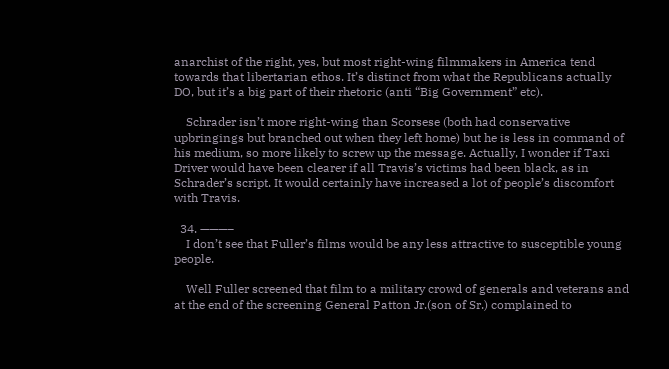anarchist of the right, yes, but most right-wing filmmakers in America tend towards that libertarian ethos. It’s distinct from what the Republicans actually DO, but it’s a big part of their rhetoric (anti “Big Government” etc).

    Schrader isn’t more right-wing than Scorsese (both had conservative upbringings but branched out when they left home) but he is less in command of his medium, so more likely to screw up the message. Actually, I wonder if Taxi Driver would have been clearer if all Travis’s victims had been black, as in Schrader’s script. It would certainly have increased a lot of people’s discomfort with Travis.

  34. ———–
    I don’t see that Fuller’s films would be any less attractive to susceptible young people.

    Well Fuller screened that film to a military crowd of generals and veterans and at the end of the screening General Patton Jr.(son of Sr.) complained to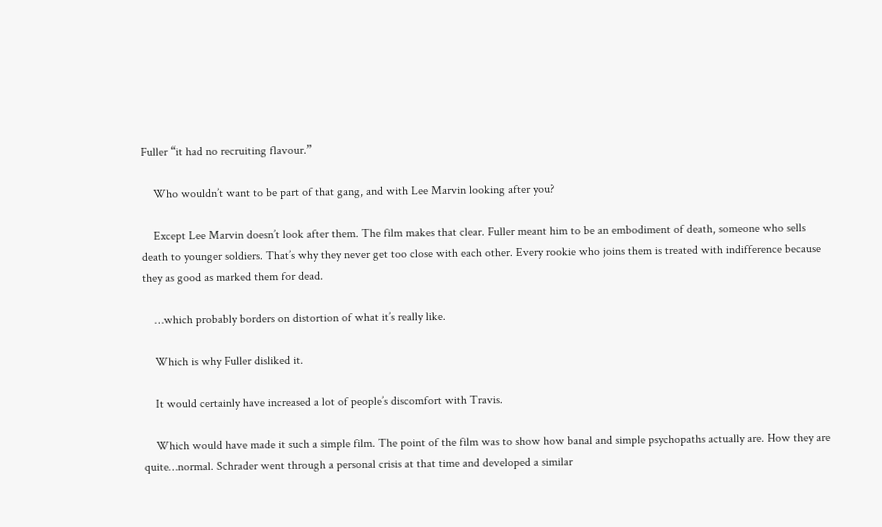Fuller “it had no recruiting flavour.”

    Who wouldn’t want to be part of that gang, and with Lee Marvin looking after you?

    Except Lee Marvin doesn’t look after them. The film makes that clear. Fuller meant him to be an embodiment of death, someone who sells death to younger soldiers. That’s why they never get too close with each other. Every rookie who joins them is treated with indifference because they as good as marked them for dead.

    …which probably borders on distortion of what it’s really like.

    Which is why Fuller disliked it.

    It would certainly have increased a lot of people’s discomfort with Travis.

    Which would have made it such a simple film. The point of the film was to show how banal and simple psychopaths actually are. How they are quite…normal. Schrader went through a personal crisis at that time and developed a similar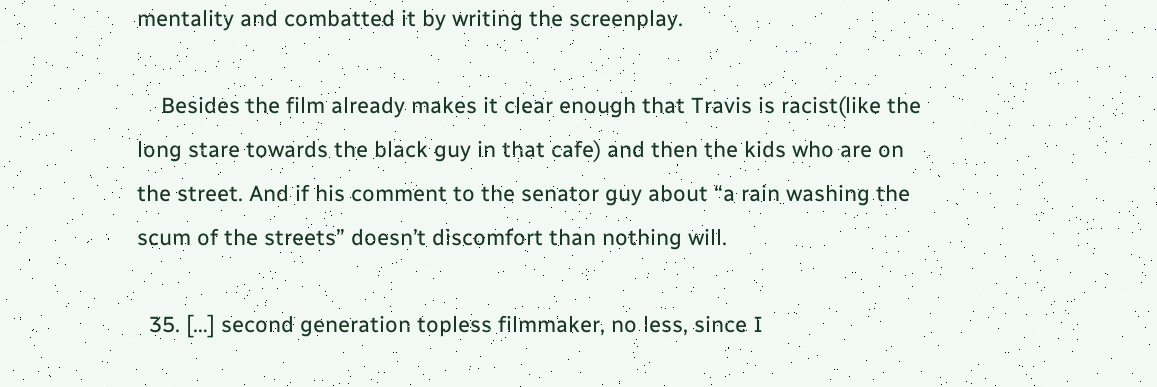mentality and combatted it by writing the screenplay.

    Besides the film already makes it clear enough that Travis is racist(like the long stare towards the black guy in that cafe) and then the kids who are on the street. And if his comment to the senator guy about “a rain washing the scum of the streets” doesn’t discomfort than nothing will.

  35. […] second generation topless filmmaker, no less, since I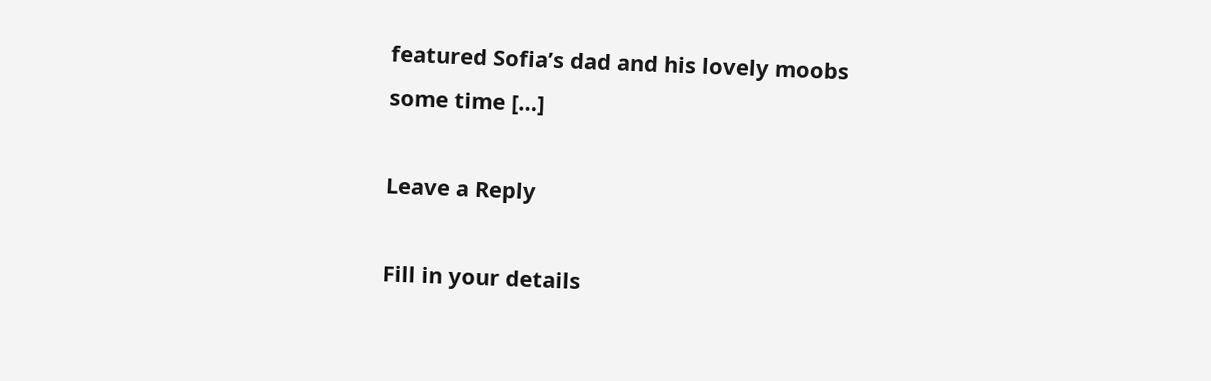featured Sofia’s dad and his lovely moobs some time […]

Leave a Reply

Fill in your details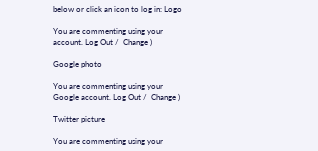below or click an icon to log in: Logo

You are commenting using your account. Log Out /  Change )

Google photo

You are commenting using your Google account. Log Out /  Change )

Twitter picture

You are commenting using your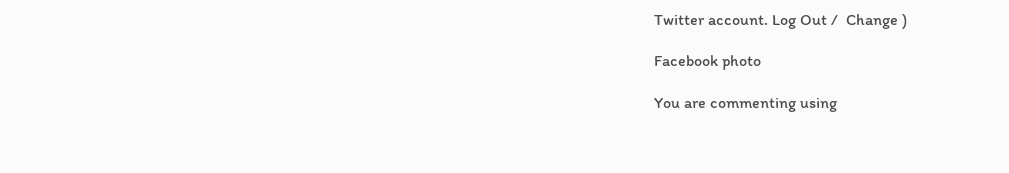Twitter account. Log Out /  Change )

Facebook photo

You are commenting using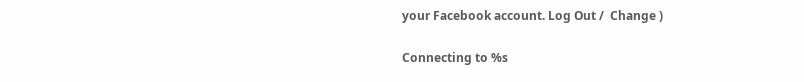your Facebook account. Log Out /  Change )

Connecting to %s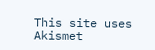This site uses Akismet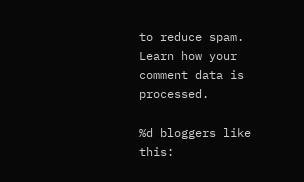to reduce spam. Learn how your comment data is processed.

%d bloggers like this: